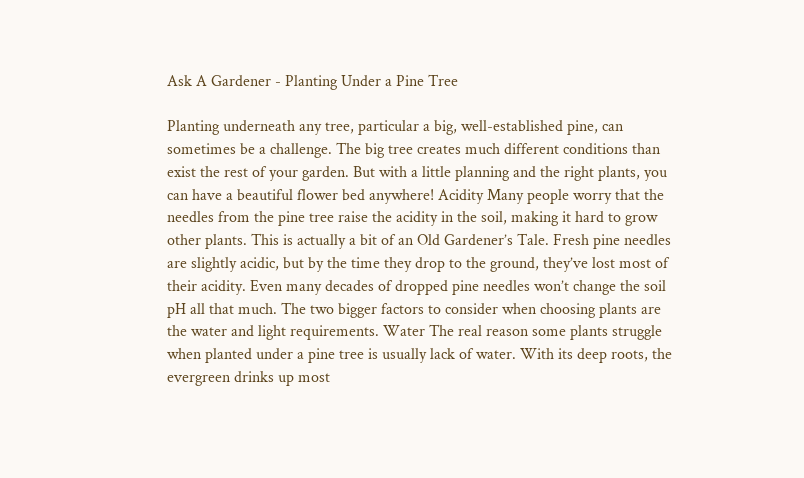Ask A Gardener - Planting Under a Pine Tree

Planting underneath any tree, particular a big, well-established pine, can sometimes be a challenge. The big tree creates much different conditions than exist the rest of your garden. But with a little planning and the right plants, you can have a beautiful flower bed anywhere! Acidity Many people worry that the needles from the pine tree raise the acidity in the soil, making it hard to grow other plants. This is actually a bit of an Old Gardener’s Tale. Fresh pine needles are slightly acidic, but by the time they drop to the ground, they’ve lost most of their acidity. Even many decades of dropped pine needles won’t change the soil pH all that much. The two bigger factors to consider when choosing plants are the water and light requirements. Water The real reason some plants struggle when planted under a pine tree is usually lack of water. With its deep roots, the evergreen drinks up most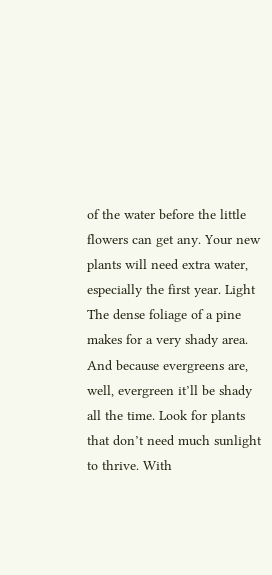of the water before the little flowers can get any. Your new plants will need extra water, especially the first year. Light The dense foliage of a pine makes for a very shady area. And because evergreens are, well, evergreen it’ll be shady all the time. Look for plants that don’t need much sunlight to thrive. With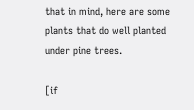that in mind, here are some plants that do well planted under pine trees.

[if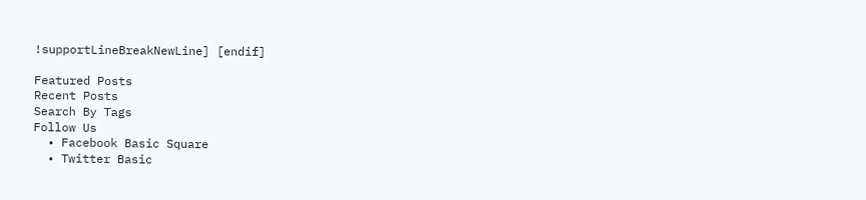!supportLineBreakNewLine] [endif]

Featured Posts
Recent Posts
Search By Tags
Follow Us
  • Facebook Basic Square
  • Twitter Basic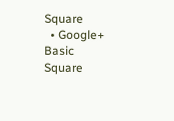Square
  • Google+ Basic Square